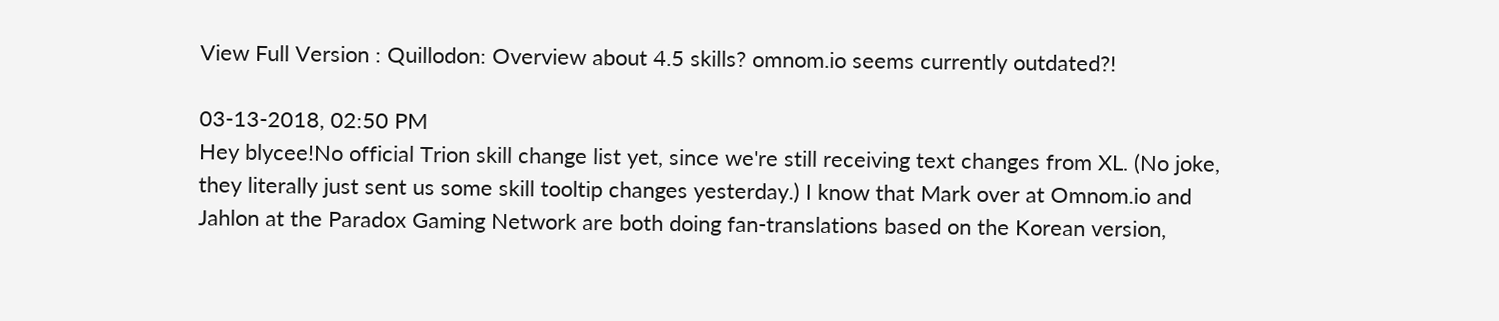View Full Version : Quillodon: Overview about 4.5 skills? omnom.io seems currently outdated?!

03-13-2018, 02:50 PM
Hey blycee!No official Trion skill change list yet, since we're still receiving text changes from XL. (No joke, they literally just sent us some skill tooltip changes yesterday.) I know that Mark over at Omnom.io and Jahlon at the Paradox Gaming Network are both doing fan-translations based on the Korean version,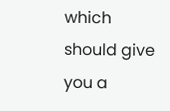which should give you a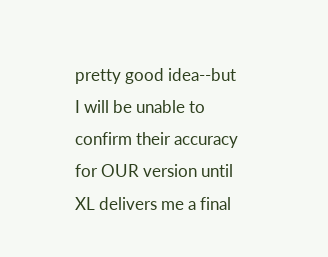pretty good idea--but I will be unable to confirm their accuracy for OUR version until XL delivers me a final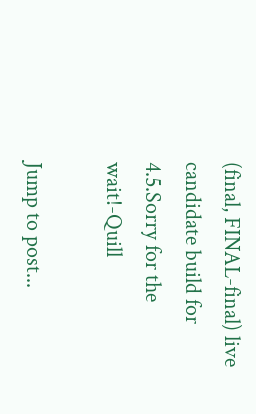(final, FINAL-final) live candidate build for 4.5.Sorry for the wait!-Quill

Jump to post...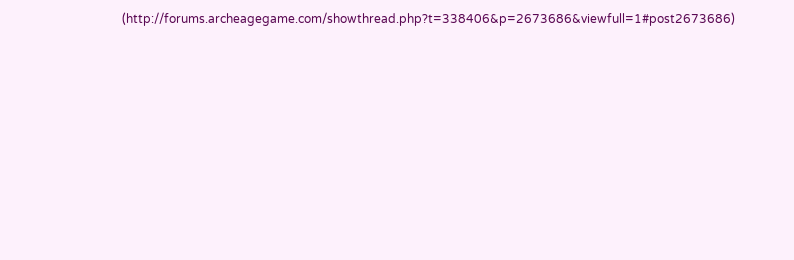(http://forums.archeagegame.com/showthread.php?t=338406&p=2673686&viewfull=1#post2673686)